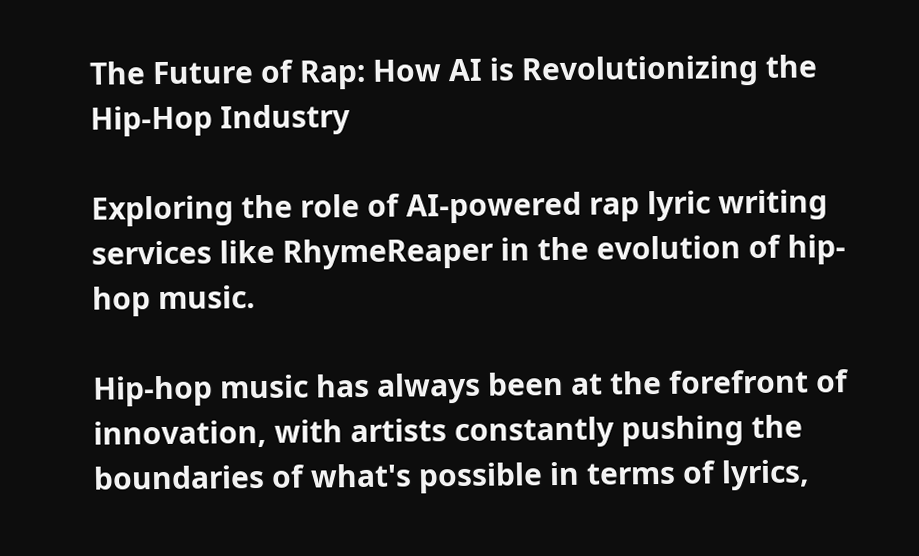The Future of Rap: How AI is Revolutionizing the Hip-Hop Industry

Exploring the role of AI-powered rap lyric writing services like RhymeReaper in the evolution of hip-hop music.

Hip-hop music has always been at the forefront of innovation, with artists constantly pushing the boundaries of what's possible in terms of lyrics,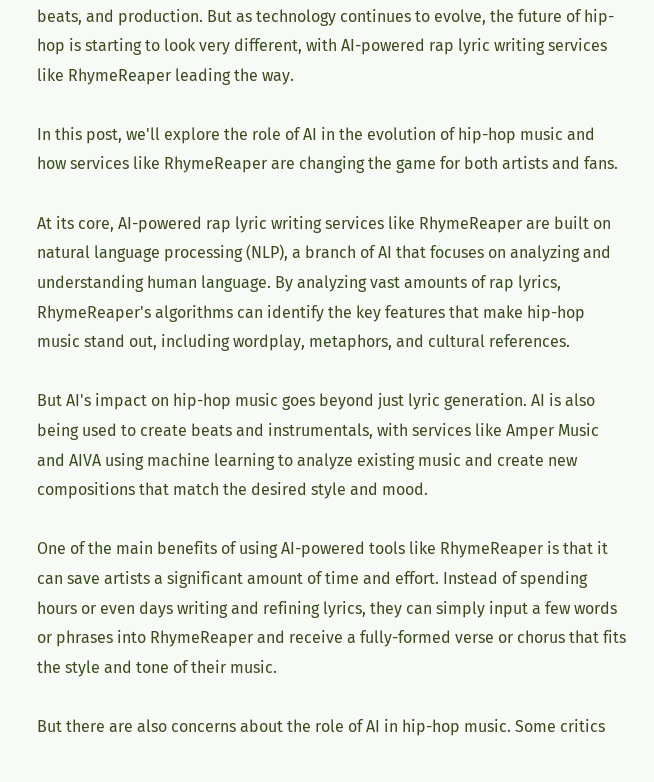beats, and production. But as technology continues to evolve, the future of hip-hop is starting to look very different, with AI-powered rap lyric writing services like RhymeReaper leading the way.

In this post, we'll explore the role of AI in the evolution of hip-hop music and how services like RhymeReaper are changing the game for both artists and fans.

At its core, AI-powered rap lyric writing services like RhymeReaper are built on natural language processing (NLP), a branch of AI that focuses on analyzing and understanding human language. By analyzing vast amounts of rap lyrics, RhymeReaper's algorithms can identify the key features that make hip-hop music stand out, including wordplay, metaphors, and cultural references.

But AI's impact on hip-hop music goes beyond just lyric generation. AI is also being used to create beats and instrumentals, with services like Amper Music and AIVA using machine learning to analyze existing music and create new compositions that match the desired style and mood.

One of the main benefits of using AI-powered tools like RhymeReaper is that it can save artists a significant amount of time and effort. Instead of spending hours or even days writing and refining lyrics, they can simply input a few words or phrases into RhymeReaper and receive a fully-formed verse or chorus that fits the style and tone of their music.

But there are also concerns about the role of AI in hip-hop music. Some critics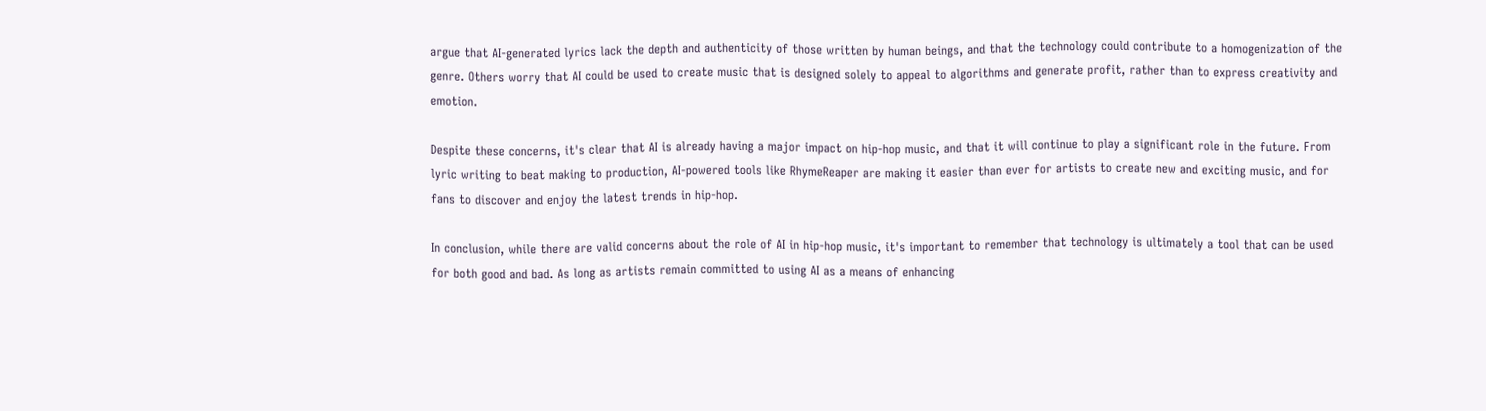argue that AI-generated lyrics lack the depth and authenticity of those written by human beings, and that the technology could contribute to a homogenization of the genre. Others worry that AI could be used to create music that is designed solely to appeal to algorithms and generate profit, rather than to express creativity and emotion.

Despite these concerns, it's clear that AI is already having a major impact on hip-hop music, and that it will continue to play a significant role in the future. From lyric writing to beat making to production, AI-powered tools like RhymeReaper are making it easier than ever for artists to create new and exciting music, and for fans to discover and enjoy the latest trends in hip-hop.

In conclusion, while there are valid concerns about the role of AI in hip-hop music, it's important to remember that technology is ultimately a tool that can be used for both good and bad. As long as artists remain committed to using AI as a means of enhancing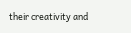their creativity and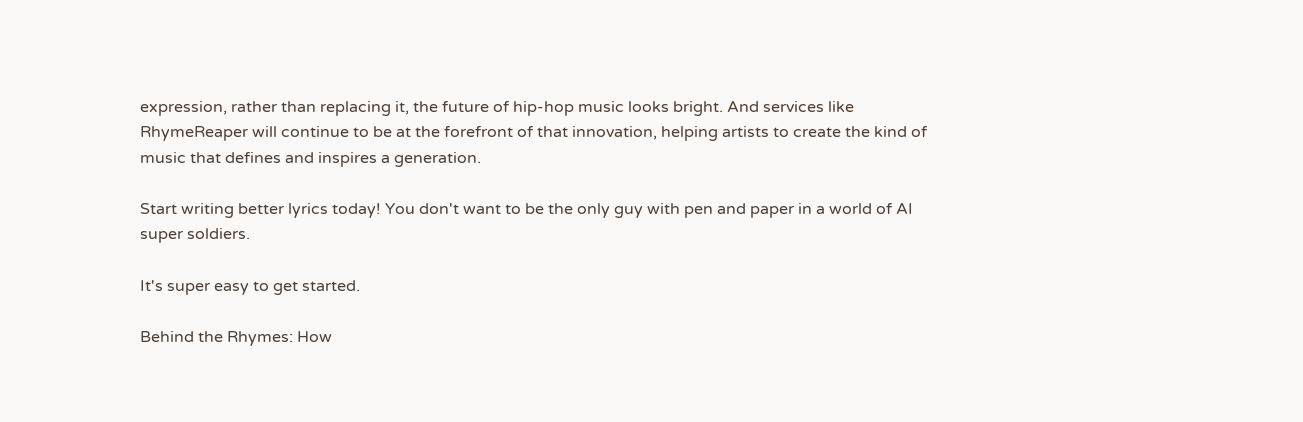expression, rather than replacing it, the future of hip-hop music looks bright. And services like RhymeReaper will continue to be at the forefront of that innovation, helping artists to create the kind of music that defines and inspires a generation.

Start writing better lyrics today! You don't want to be the only guy with pen and paper in a world of AI super soldiers.

It's super easy to get started.

Behind the Rhymes: How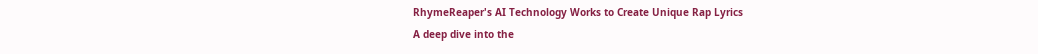RhymeReaper's AI Technology Works to Create Unique Rap Lyrics
A deep dive into the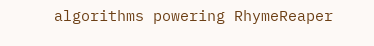algorithms powering RhymeReaper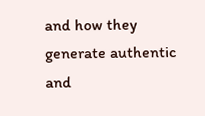and how they generate authentic and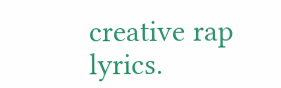creative rap lyrics.